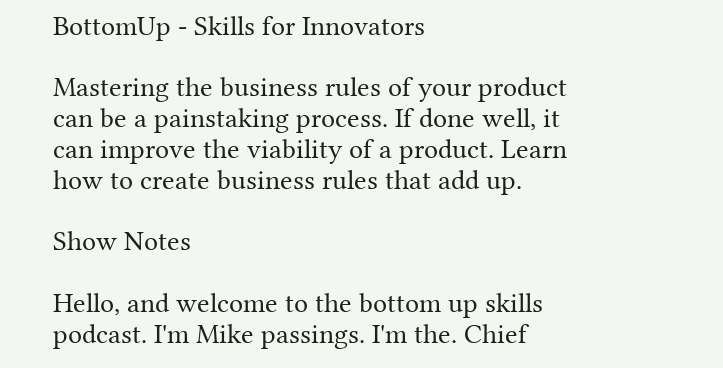BottomUp - Skills for Innovators

Mastering the business rules of your product can be a painstaking process. If done well, it can improve the viability of a product. Learn how to create business rules that add up.

Show Notes

Hello, and welcome to the bottom up skills podcast. I'm Mike passings. I'm the. Chief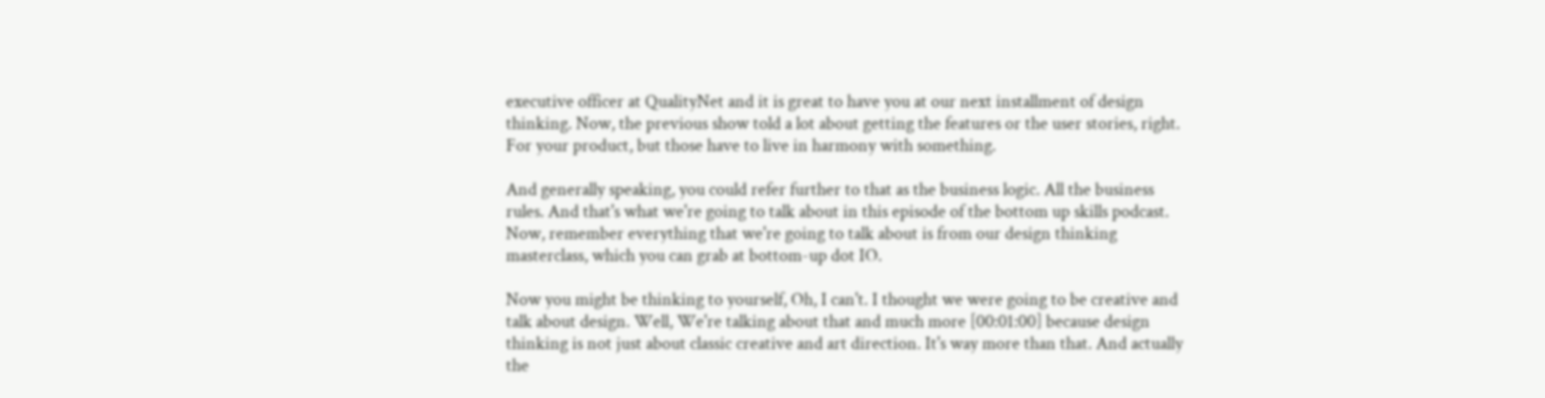executive officer at QualityNet and it is great to have you at our next installment of design
thinking. Now, the previous show told a lot about getting the features or the user stories, right.
For your product, but those have to live in harmony with something.

And generally speaking, you could refer further to that as the business logic. All the business
rules. And that's what we're going to talk about in this episode of the bottom up skills podcast.
Now, remember everything that we're going to talk about is from our design thinking
masterclass, which you can grab at bottom-up dot IO.

Now you might be thinking to yourself, Oh, I can't. I thought we were going to be creative and
talk about design. Well, We're talking about that and much more [00:01:00] because design
thinking is not just about classic creative and art direction. It's way more than that. And actually
the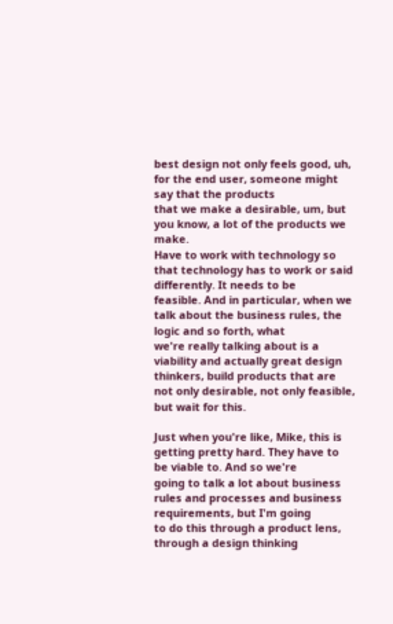best design not only feels good, uh, for the end user, someone might say that the products
that we make a desirable, um, but you know, a lot of the products we make.
Have to work with technology so that technology has to work or said differently. It needs to be
feasible. And in particular, when we talk about the business rules, the logic and so forth, what
we're really talking about is a viability and actually great design thinkers, build products that are
not only desirable, not only feasible, but wait for this.

Just when you're like, Mike, this is getting pretty hard. They have to be viable to. And so we're
going to talk a lot about business rules and processes and business requirements, but I'm going
to do this through a product lens, through a design thinking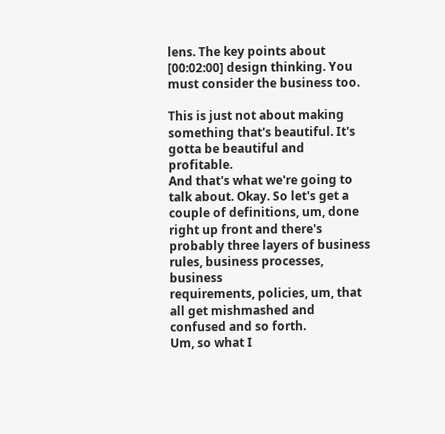lens. The key points about
[00:02:00] design thinking. You must consider the business too.

This is just not about making something that's beautiful. It's gotta be beautiful and profitable.
And that's what we're going to talk about. Okay. So let's get a couple of definitions, um, done
right up front and there's probably three layers of business rules, business processes, business
requirements, policies, um, that all get mishmashed and confused and so forth.
Um, so what I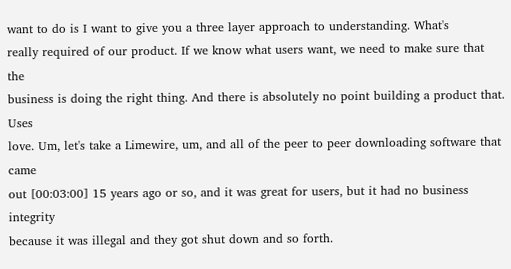want to do is I want to give you a three layer approach to understanding. What's
really required of our product. If we know what users want, we need to make sure that the
business is doing the right thing. And there is absolutely no point building a product that. Uses
love. Um, let's take a Limewire, um, and all of the peer to peer downloading software that came
out [00:03:00] 15 years ago or so, and it was great for users, but it had no business integrity
because it was illegal and they got shut down and so forth.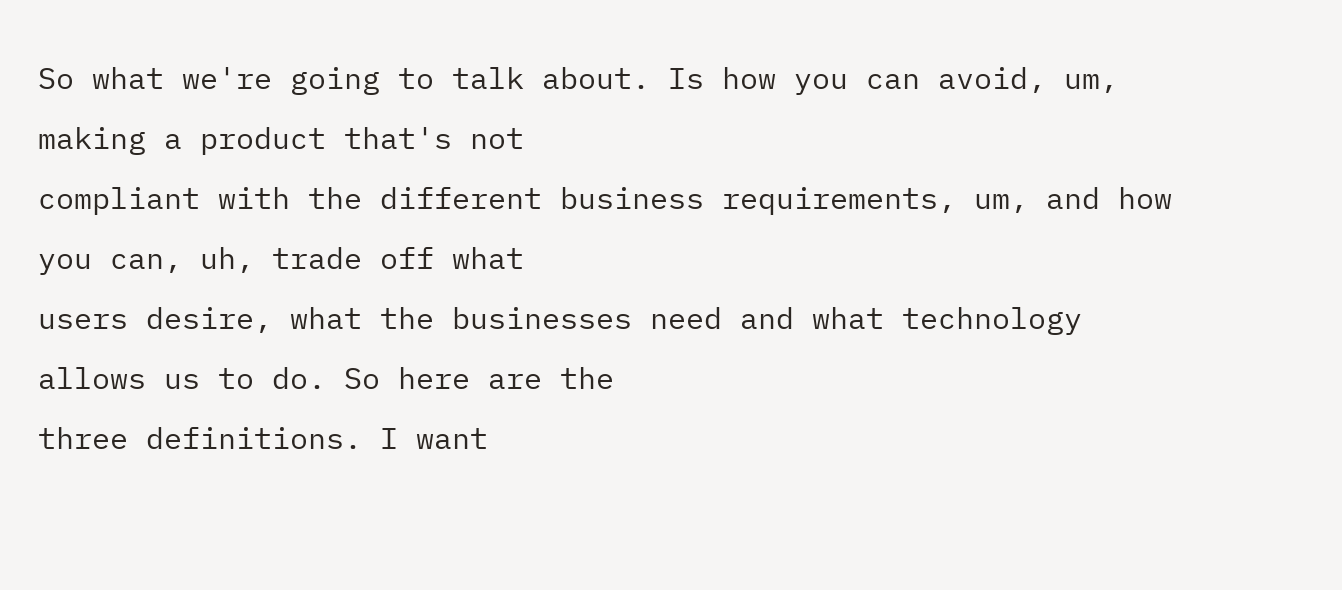So what we're going to talk about. Is how you can avoid, um, making a product that's not
compliant with the different business requirements, um, and how you can, uh, trade off what
users desire, what the businesses need and what technology allows us to do. So here are the
three definitions. I want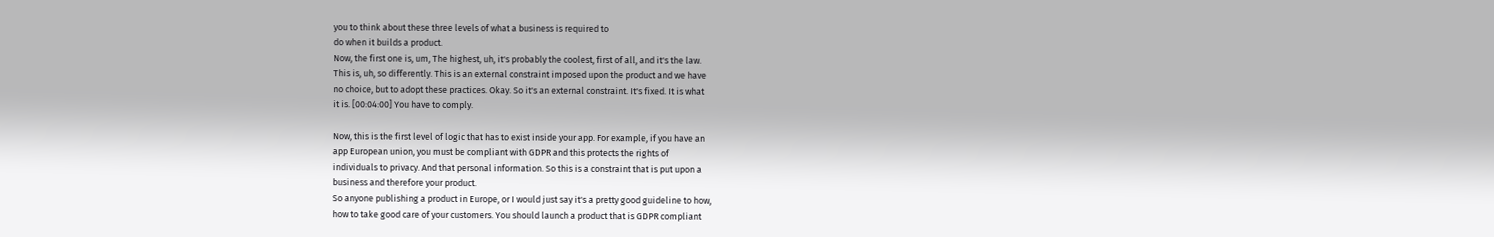you to think about these three levels of what a business is required to
do when it builds a product.
Now, the first one is, um, The highest, uh, it's probably the coolest, first of all, and it's the law.
This is, uh, so differently. This is an external constraint imposed upon the product and we have
no choice, but to adopt these practices. Okay. So it's an external constraint. It's fixed. It is what
it is. [00:04:00] You have to comply.

Now, this is the first level of logic that has to exist inside your app. For example, if you have an
app European union, you must be compliant with GDPR and this protects the rights of
individuals to privacy. And that personal information. So this is a constraint that is put upon a
business and therefore your product.
So anyone publishing a product in Europe, or I would just say it's a pretty good guideline to how,
how to take good care of your customers. You should launch a product that is GDPR compliant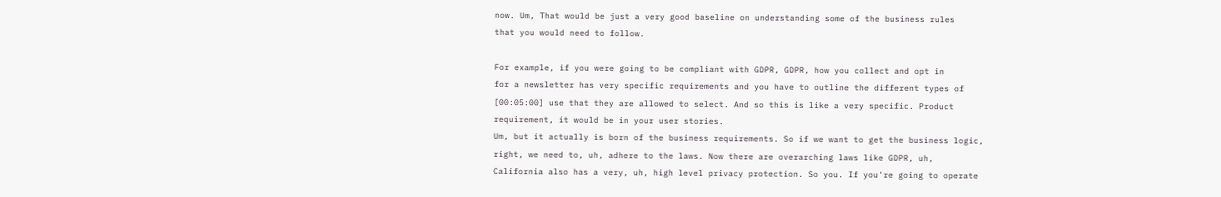now. Um, That would be just a very good baseline on understanding some of the business rules
that you would need to follow.

For example, if you were going to be compliant with GDPR, GDPR, how you collect and opt in
for a newsletter has very specific requirements and you have to outline the different types of
[00:05:00] use that they are allowed to select. And so this is like a very specific. Product
requirement, it would be in your user stories.
Um, but it actually is born of the business requirements. So if we want to get the business logic,
right, we need to, uh, adhere to the laws. Now there are overarching laws like GDPR, uh,
California also has a very, uh, high level privacy protection. So you. If you're going to operate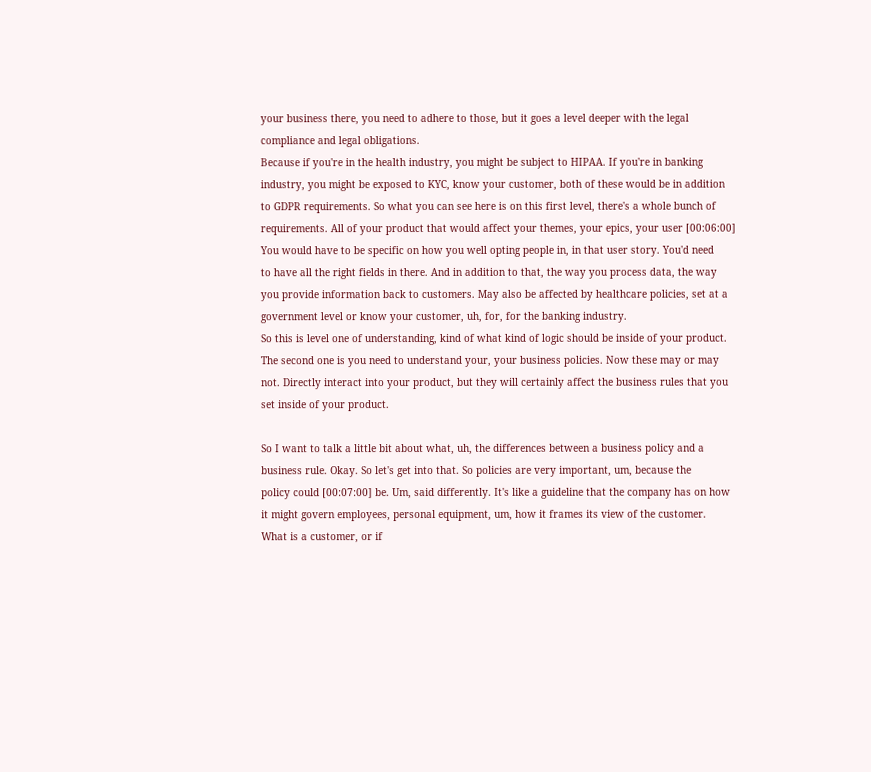your business there, you need to adhere to those, but it goes a level deeper with the legal
compliance and legal obligations.
Because if you're in the health industry, you might be subject to HIPAA. If you're in banking
industry, you might be exposed to KYC, know your customer, both of these would be in addition
to GDPR requirements. So what you can see here is on this first level, there's a whole bunch of
requirements. All of your product that would affect your themes, your epics, your user [00:06:00]
You would have to be specific on how you well opting people in, in that user story. You'd need
to have all the right fields in there. And in addition to that, the way you process data, the way
you provide information back to customers. May also be affected by healthcare policies, set at a
government level or know your customer, uh, for, for the banking industry.
So this is level one of understanding, kind of what kind of logic should be inside of your product.
The second one is you need to understand your, your business policies. Now these may or may
not. Directly interact into your product, but they will certainly affect the business rules that you
set inside of your product.

So I want to talk a little bit about what, uh, the differences between a business policy and a
business rule. Okay. So let's get into that. So policies are very important, um, because the
policy could [00:07:00] be. Um, said differently. It's like a guideline that the company has on how
it might govern employees, personal equipment, um, how it frames its view of the customer.
What is a customer, or if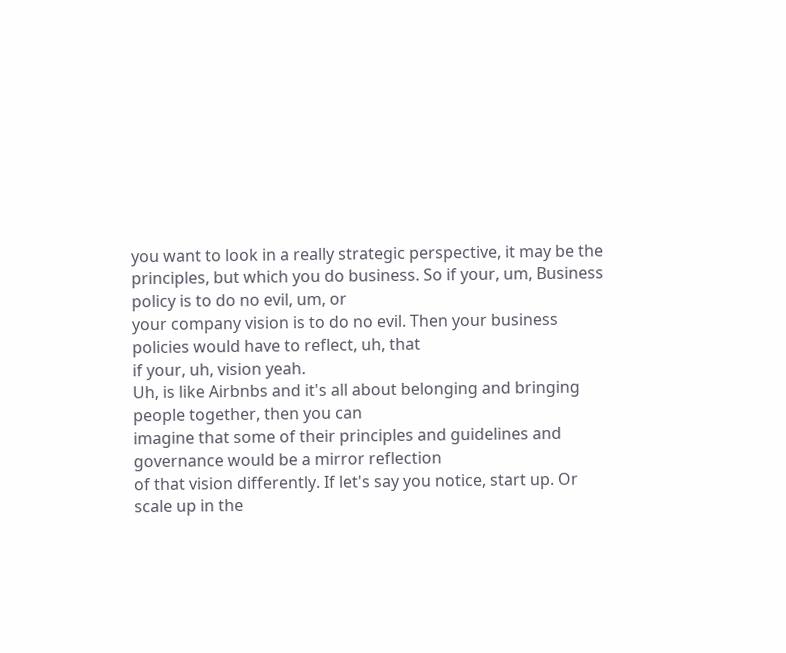you want to look in a really strategic perspective, it may be the
principles, but which you do business. So if your, um, Business policy is to do no evil, um, or
your company vision is to do no evil. Then your business policies would have to reflect, uh, that
if your, uh, vision yeah.
Uh, is like Airbnbs and it's all about belonging and bringing people together, then you can
imagine that some of their principles and guidelines and governance would be a mirror reflection
of that vision differently. If let's say you notice, start up. Or scale up in the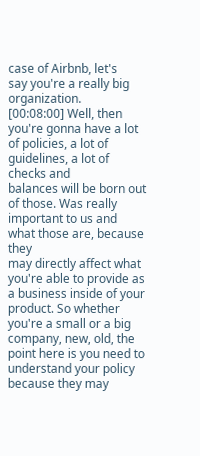case of Airbnb, let's
say you're a really big organization.
[00:08:00] Well, then you're gonna have a lot of policies, a lot of guidelines, a lot of checks and
balances will be born out of those. Was really important to us and what those are, because they
may directly affect what you're able to provide as a business inside of your product. So whether
you're a small or a big company, new, old, the point here is you need to understand your policy
because they may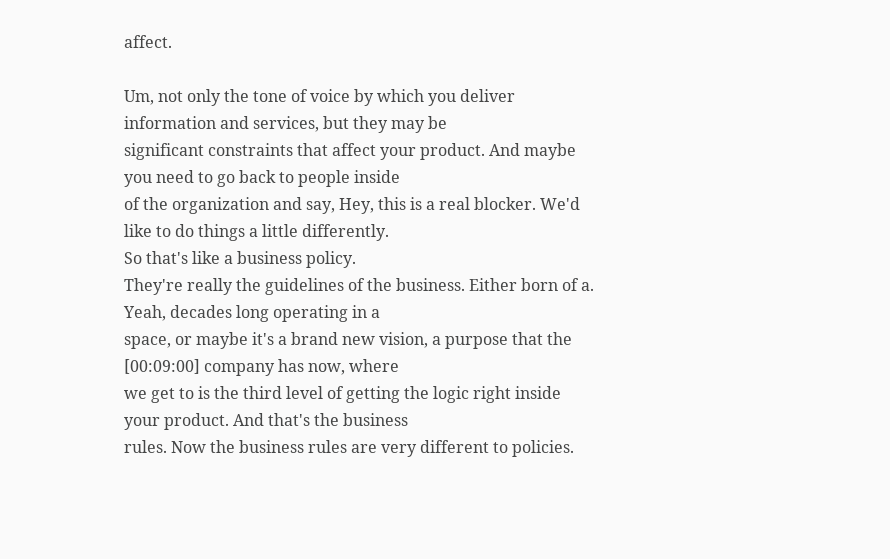affect.

Um, not only the tone of voice by which you deliver information and services, but they may be
significant constraints that affect your product. And maybe you need to go back to people inside
of the organization and say, Hey, this is a real blocker. We'd like to do things a little differently.
So that's like a business policy.
They're really the guidelines of the business. Either born of a. Yeah, decades long operating in a
space, or maybe it's a brand new vision, a purpose that the [00:09:00] company has now, where
we get to is the third level of getting the logic right inside your product. And that's the business
rules. Now the business rules are very different to policies.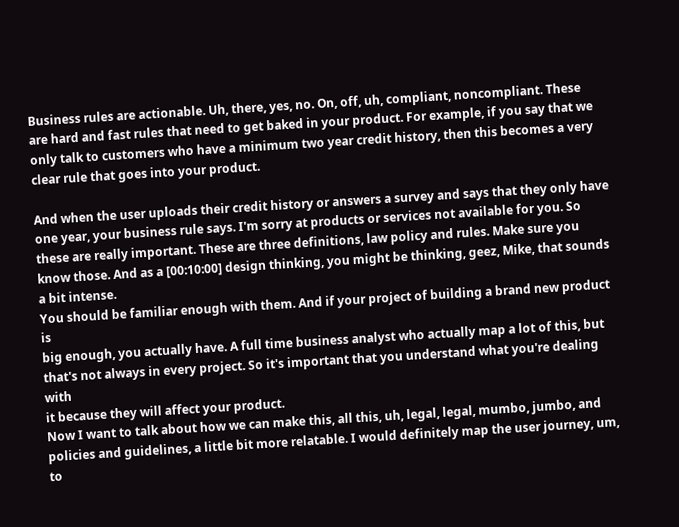Business rules are actionable. Uh, there, yes, no. On, off, uh, compliant, noncompliant. These
are hard and fast rules that need to get baked in your product. For example, if you say that we
only talk to customers who have a minimum two year credit history, then this becomes a very
clear rule that goes into your product.

And when the user uploads their credit history or answers a survey and says that they only have
one year, your business rule says. I'm sorry at products or services not available for you. So
these are really important. These are three definitions, law policy and rules. Make sure you
know those. And as a [00:10:00] design thinking, you might be thinking, geez, Mike, that sounds
a bit intense.
You should be familiar enough with them. And if your project of building a brand new product is
big enough, you actually have. A full time business analyst who actually map a lot of this, but
that's not always in every project. So it's important that you understand what you're dealing with
it because they will affect your product.
Now I want to talk about how we can make this, all this, uh, legal, legal, mumbo, jumbo, and
policies and guidelines, a little bit more relatable. I would definitely map the user journey, um, to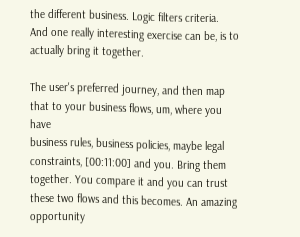the different business. Logic filters criteria. And one really interesting exercise can be, is to
actually bring it together.

The user's preferred journey, and then map that to your business flows, um, where you have
business rules, business policies, maybe legal constraints, [00:11:00] and you. Bring them
together. You compare it and you can trust these two flows and this becomes. An amazing
opportunity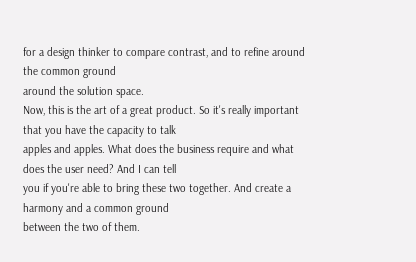for a design thinker to compare contrast, and to refine around the common ground
around the solution space.
Now, this is the art of a great product. So it's really important that you have the capacity to talk
apples and apples. What does the business require and what does the user need? And I can tell
you if you're able to bring these two together. And create a harmony and a common ground
between the two of them.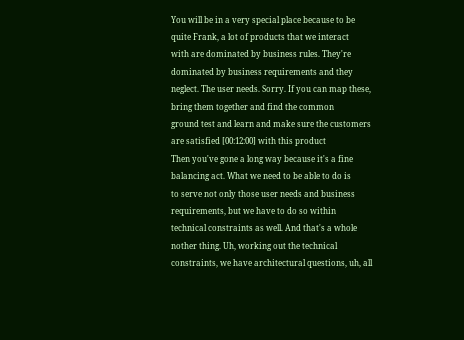You will be in a very special place because to be quite Frank, a lot of products that we interact
with are dominated by business rules. They're dominated by business requirements and they
neglect. The user needs. Sorry. If you can map these, bring them together and find the common
ground test and learn and make sure the customers are satisfied [00:12:00] with this product
Then you've gone a long way because it's a fine balancing act. What we need to be able to do is
to serve not only those user needs and business requirements, but we have to do so within
technical constraints as well. And that's a whole nother thing. Uh, working out the technical
constraints, we have architectural questions, uh, all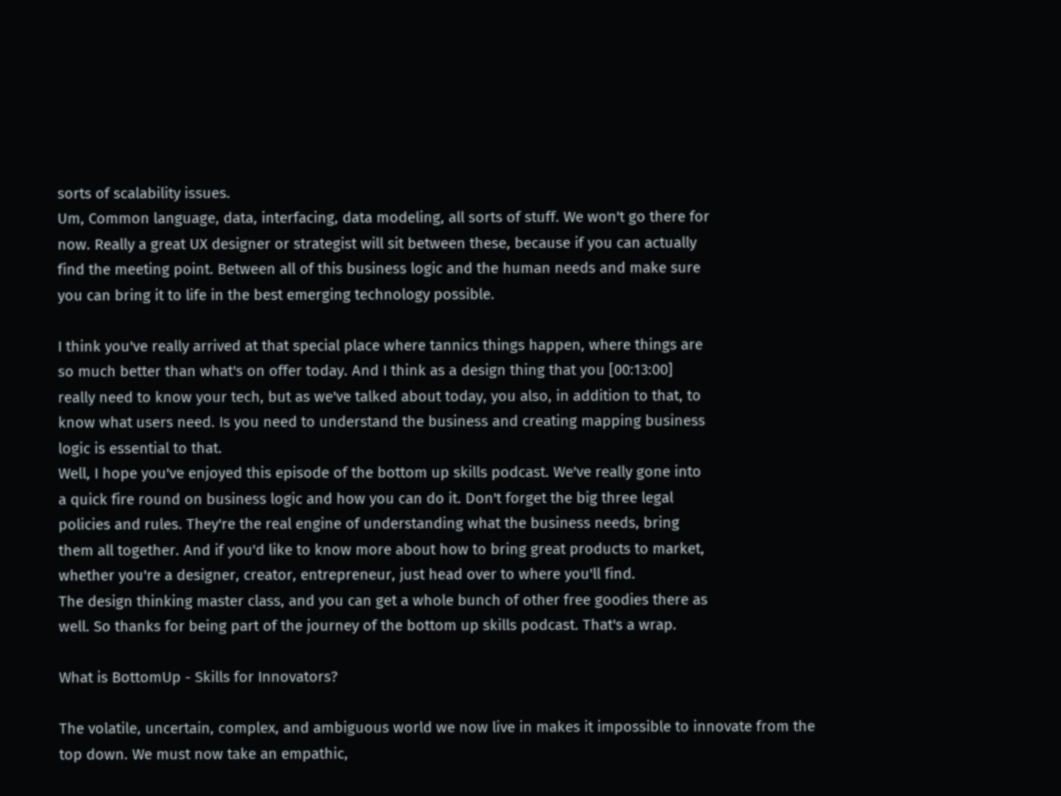sorts of scalability issues.
Um, Common language, data, interfacing, data modeling, all sorts of stuff. We won't go there for
now. Really a great UX designer or strategist will sit between these, because if you can actually
find the meeting point. Between all of this business logic and the human needs and make sure
you can bring it to life in the best emerging technology possible.

I think you've really arrived at that special place where tannics things happen, where things are
so much better than what's on offer today. And I think as a design thing that you [00:13:00]
really need to know your tech, but as we've talked about today, you also, in addition to that, to
know what users need. Is you need to understand the business and creating mapping business
logic is essential to that.
Well, I hope you've enjoyed this episode of the bottom up skills podcast. We've really gone into
a quick fire round on business logic and how you can do it. Don't forget the big three legal
policies and rules. They're the real engine of understanding what the business needs, bring
them all together. And if you'd like to know more about how to bring great products to market,
whether you're a designer, creator, entrepreneur, just head over to where you'll find.
The design thinking master class, and you can get a whole bunch of other free goodies there as
well. So thanks for being part of the journey of the bottom up skills podcast. That's a wrap.

What is BottomUp - Skills for Innovators?

The volatile, uncertain, complex, and ambiguous world we now live in makes it impossible to innovate from the top down. We must now take an empathic,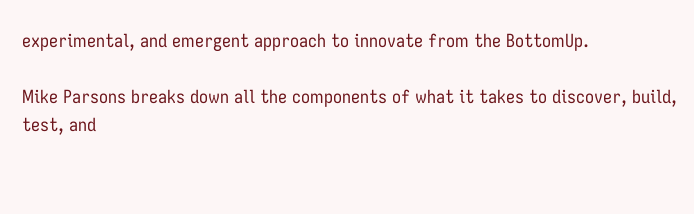experimental, and emergent approach to innovate from the BottomUp.

Mike Parsons breaks down all the components of what it takes to discover, build, test, and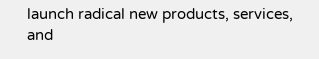launch radical new products, services, and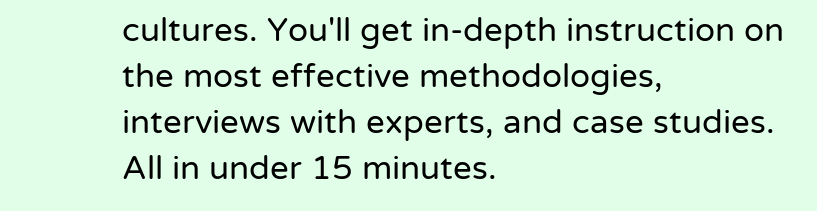cultures. You'll get in-depth instruction on the most effective methodologies, interviews with experts, and case studies. All in under 15 minutes.